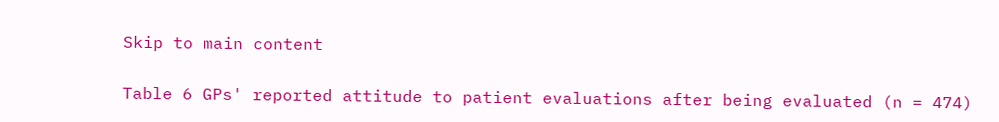Skip to main content

Table 6 GPs' reported attitude to patient evaluations after being evaluated (n = 474)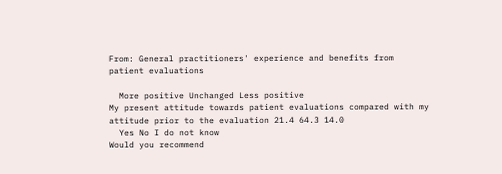From: General practitioners' experience and benefits from patient evaluations

  More positive Unchanged Less positive
My present attitude towards patient evaluations compared with my attitude prior to the evaluation 21.4 64.3 14.0
  Yes No I do not know
Would you recommend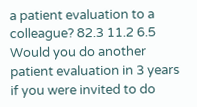a patient evaluation to a colleague? 82.3 11.2 6.5
Would you do another patient evaluation in 3 years if you were invited to do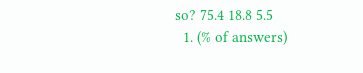so? 75.4 18.8 5.5
  1. (% of answers)